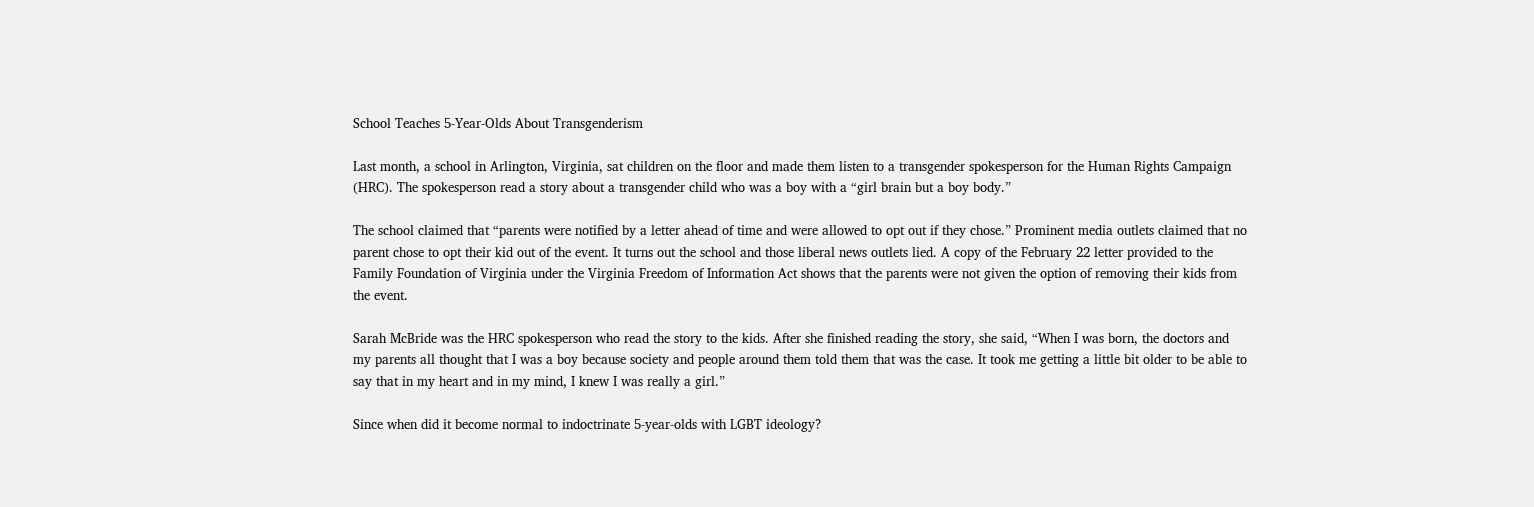School Teaches 5-Year-Olds About Transgenderism

Last month, a school in Arlington, Virginia, sat children on the floor and made them listen to a transgender spokesperson for the Human Rights Campaign (HRC). The spokesperson read a story about a transgender child who was a boy with a “girl brain but a boy body.”

The school claimed that “parents were notified by a letter ahead of time and were allowed to opt out if they chose.” Prominent media outlets claimed that no parent chose to opt their kid out of the event. It turns out the school and those liberal news outlets lied. A copy of the February 22 letter provided to the Family Foundation of Virginia under the Virginia Freedom of Information Act shows that the parents were not given the option of removing their kids from the event.

Sarah McBride was the HRC spokesperson who read the story to the kids. After she finished reading the story, she said, “When I was born, the doctors and my parents all thought that I was a boy because society and people around them told them that was the case. It took me getting a little bit older to be able to say that in my heart and in my mind, I knew I was really a girl.”

Since when did it become normal to indoctrinate 5-year-olds with LGBT ideology?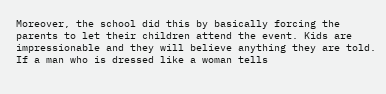Moreover, the school did this by basically forcing the parents to let their children attend the event. Kids are impressionable and they will believe anything they are told. If a man who is dressed like a woman tells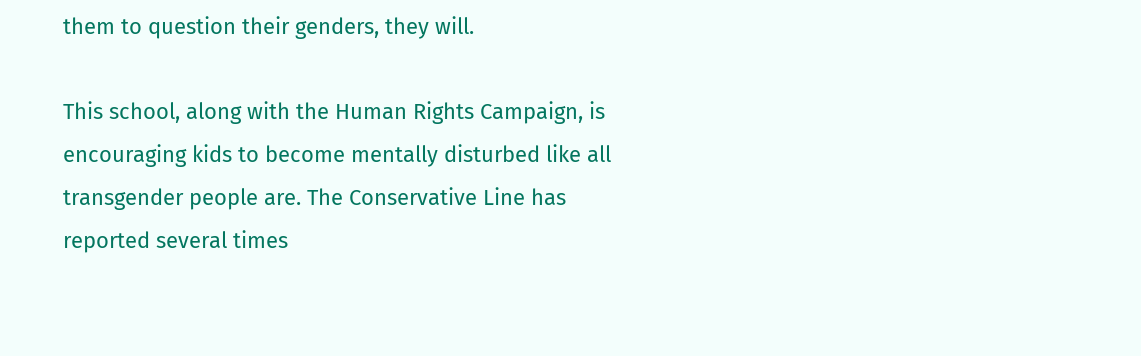them to question their genders, they will.

This school, along with the Human Rights Campaign, is encouraging kids to become mentally disturbed like all transgender people are. The Conservative Line has reported several times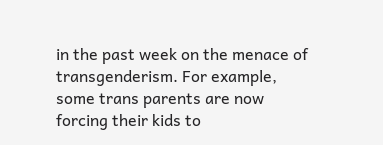in the past week on the menace of transgenderism. For example, some trans parents are now forcing their kids to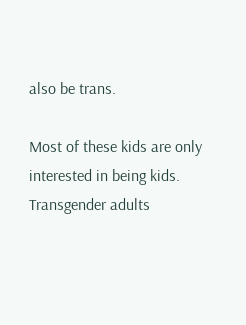also be trans.

Most of these kids are only interested in being kids. Transgender adults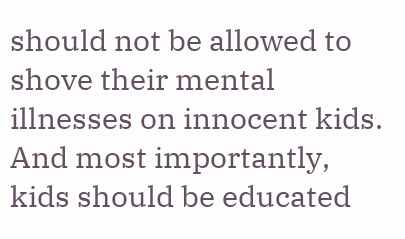should not be allowed to shove their mental illnesses on innocent kids. And most importantly, kids should be educated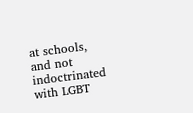at schools, and not indoctrinated with LGBT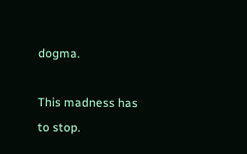dogma.

This madness has to stop.